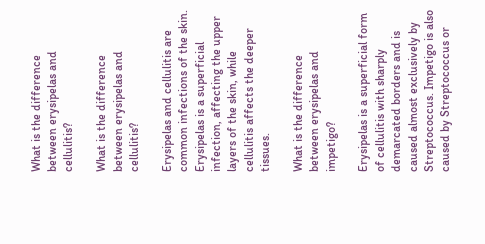What is the difference between erysipelas and cellulitis?

What is the difference between erysipelas and cellulitis?

Erysipelas and cellulitis are common infections of the skin. Erysipelas is a superficial infection, affecting the upper layers of the skin, while cellulitis affects the deeper tissues.

What is the difference between erysipelas and impetigo?

Erysipelas is a superficial form of cellulitis with sharply demarcated borders and is caused almost exclusively by Streptococcus. Impetigo is also caused by Streptococcus or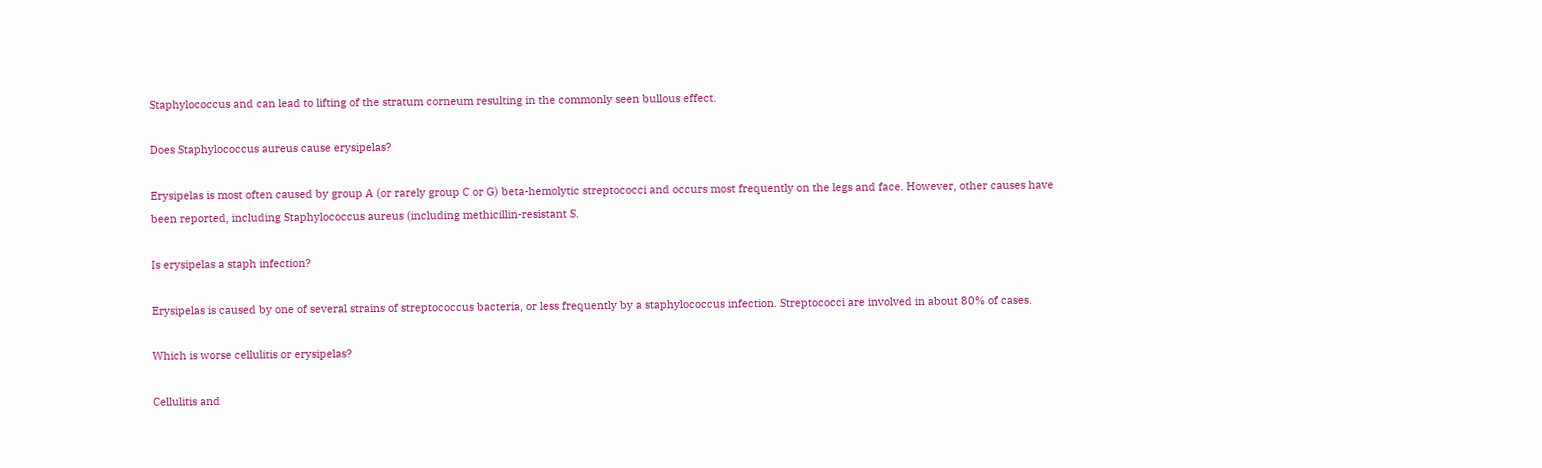Staphylococcus and can lead to lifting of the stratum corneum resulting in the commonly seen bullous effect.

Does Staphylococcus aureus cause erysipelas?

Erysipelas is most often caused by group A (or rarely group C or G) beta-hemolytic streptococci and occurs most frequently on the legs and face. However, other causes have been reported, including Staphylococcus aureus (including methicillin-resistant S.

Is erysipelas a staph infection?

Erysipelas is caused by one of several strains of streptococcus bacteria, or less frequently by a staphylococcus infection. Streptococci are involved in about 80% of cases.

Which is worse cellulitis or erysipelas?

Cellulitis and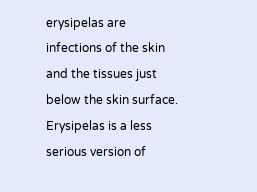erysipelas are infections of the skin and the tissues just below the skin surface. Erysipelas is a less serious version of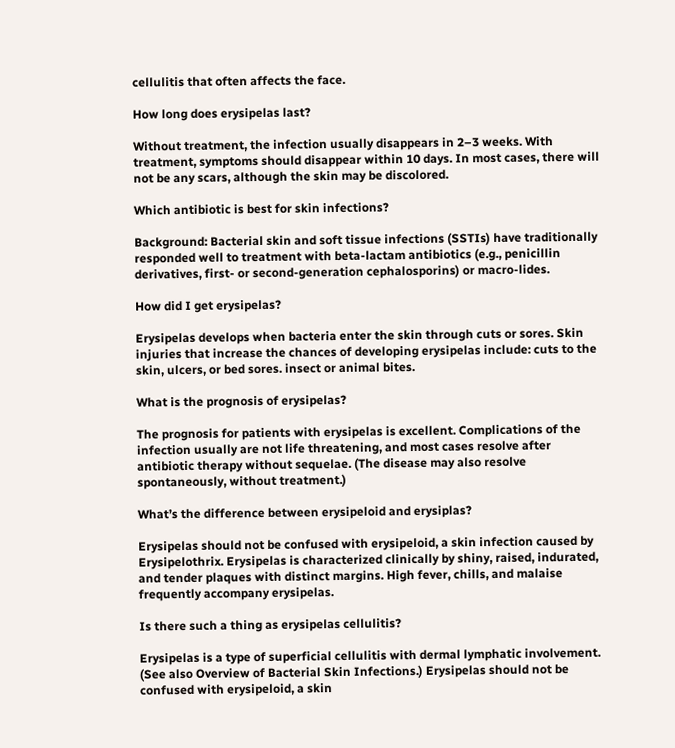cellulitis that often affects the face.

How long does erysipelas last?

Without treatment, the infection usually disappears in 2–3 weeks. With treatment, symptoms should disappear within 10 days. In most cases, there will not be any scars, although the skin may be discolored.

Which antibiotic is best for skin infections?

Background: Bacterial skin and soft tissue infections (SSTIs) have traditionally responded well to treatment with beta-lactam antibiotics (e.g., penicillin derivatives, first- or second-generation cephalosporins) or macro-lides.

How did I get erysipelas?

Erysipelas develops when bacteria enter the skin through cuts or sores. Skin injuries that increase the chances of developing erysipelas include: cuts to the skin, ulcers, or bed sores. insect or animal bites.

What is the prognosis of erysipelas?

The prognosis for patients with erysipelas is excellent. Complications of the infection usually are not life threatening, and most cases resolve after antibiotic therapy without sequelae. (The disease may also resolve spontaneously, without treatment.)

What’s the difference between erysipeloid and erysiplas?

Erysipelas should not be confused with erysipeloid, a skin infection caused by Erysipelothrix. Erysipelas is characterized clinically by shiny, raised, indurated, and tender plaques with distinct margins. High fever, chills, and malaise frequently accompany erysipelas.

Is there such a thing as erysipelas cellulitis?

Erysipelas is a type of superficial cellulitis with dermal lymphatic involvement. (See also Overview of Bacterial Skin Infections.) Erysipelas should not be confused with erysipeloid, a skin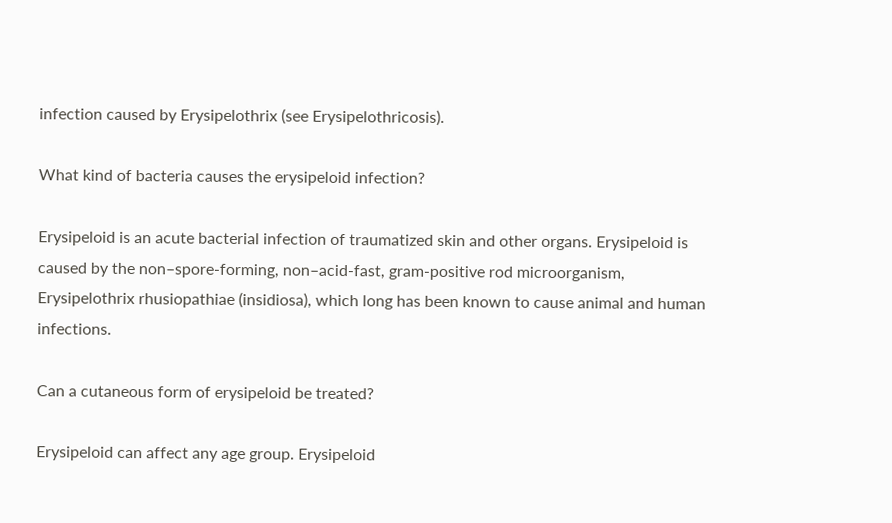infection caused by Erysipelothrix (see Erysipelothricosis).

What kind of bacteria causes the erysipeloid infection?

Erysipeloid is an acute bacterial infection of traumatized skin and other organs. Erysipeloid is caused by the non–spore-forming, non–acid-fast, gram-positive rod microorganism, Erysipelothrix rhusiopathiae (insidiosa), which long has been known to cause animal and human infections.

Can a cutaneous form of erysipeloid be treated?

Erysipeloid can affect any age group. Erysipeloid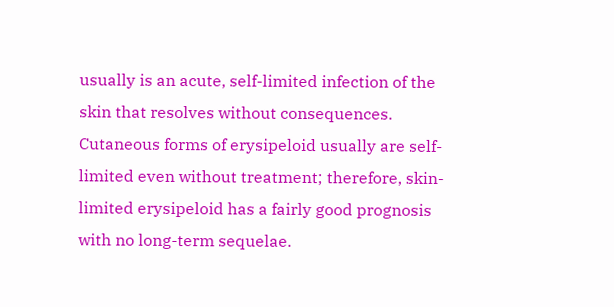usually is an acute, self-limited infection of the skin that resolves without consequences. Cutaneous forms of erysipeloid usually are self-limited even without treatment; therefore, skin-limited erysipeloid has a fairly good prognosis with no long-term sequelae.